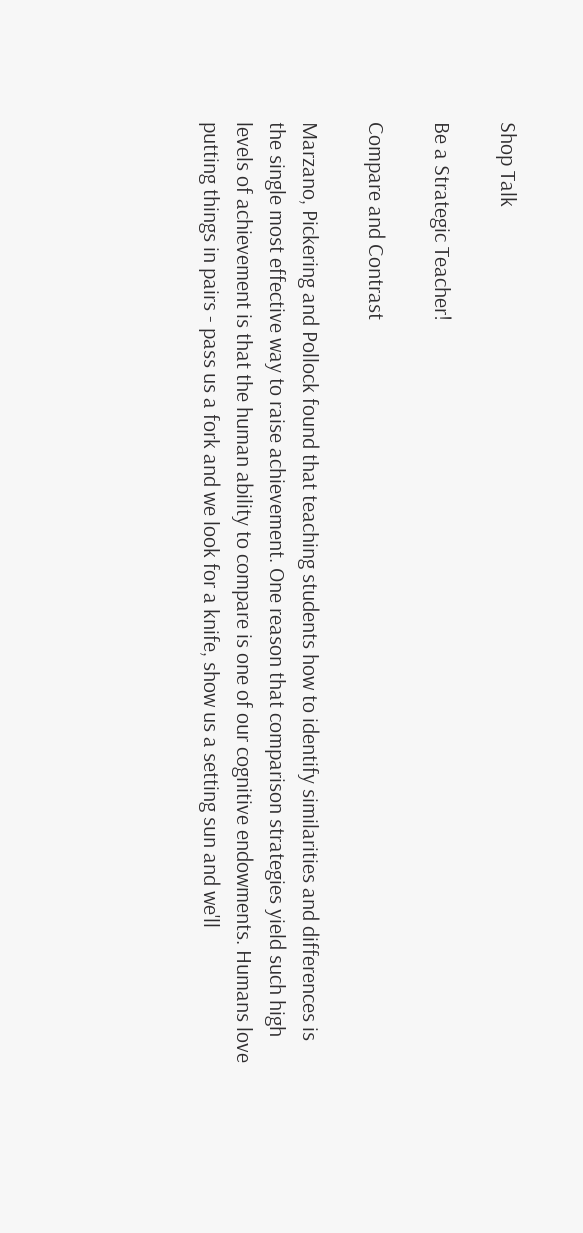Shop Talk

Be a Strategic Teacher!

Compare and Contrast

Marzano, Pickering and Pollock found that teaching students how to identify similarities and differences is the single most effective way to raise achievement. One reason that comparison strategies yield such high levels of achievement is that the human ability to compare is one of our cognitive endowments. Humans love putting things in pairs - pass us a fork and we look for a knife, show us a setting sun and we'll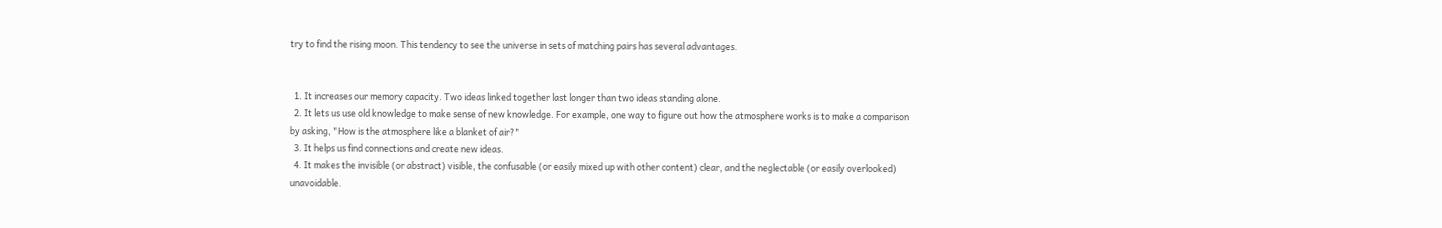try to find the rising moon. This tendency to see the universe in sets of matching pairs has several advantages.


  1. It increases our memory capacity. Two ideas linked together last longer than two ideas standing alone.
  2. It lets us use old knowledge to make sense of new knowledge. For example, one way to figure out how the atmosphere works is to make a comparison by asking, "How is the atmosphere like a blanket of air?"
  3. It helps us find connections and create new ideas.
  4. It makes the invisible (or abstract) visible, the confusable (or easily mixed up with other content) clear, and the neglectable (or easily overlooked) unavoidable.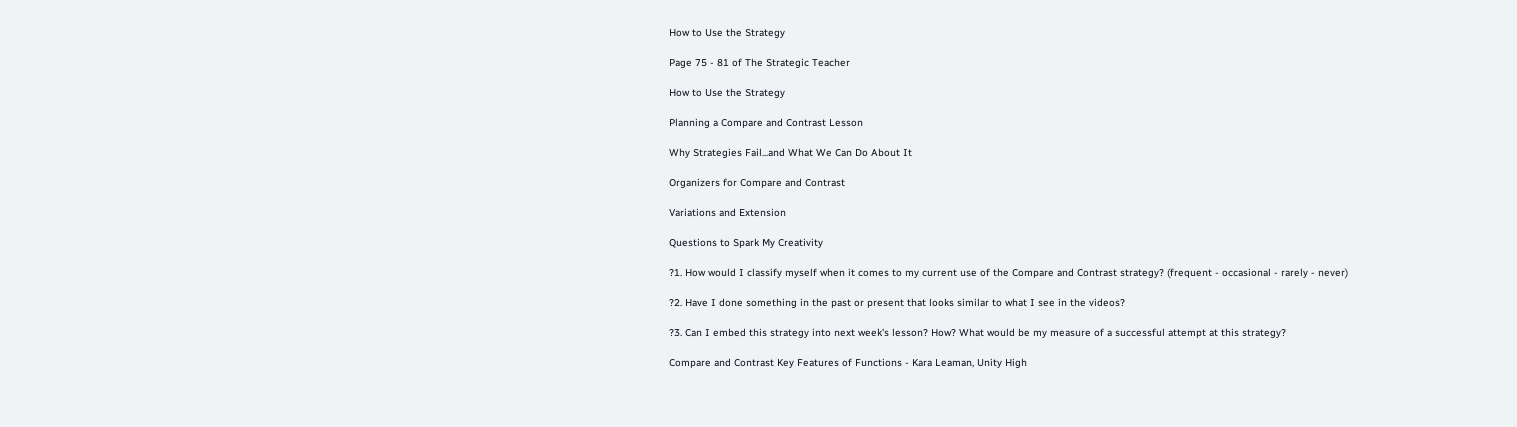How to Use the Strategy

Page 75 - 81 of The Strategic Teacher

How to Use the Strategy

Planning a Compare and Contrast Lesson

Why Strategies Fail...and What We Can Do About It

Organizers for Compare and Contrast

Variations and Extension

Questions to Spark My Creativity

?1. How would I classify myself when it comes to my current use of the Compare and Contrast strategy? (frequent - occasional - rarely - never)

?2. Have I done something in the past or present that looks similar to what I see in the videos?

?3. Can I embed this strategy into next week's lesson? How? What would be my measure of a successful attempt at this strategy?

Compare and Contrast Key Features of Functions - Kara Leaman, Unity High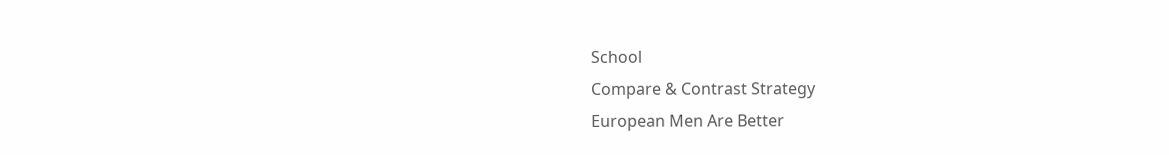School
Compare & Contrast Strategy
European Men Are Better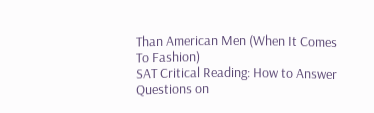Than American Men (When It Comes To Fashion)
SAT Critical Reading: How to Answer Questions on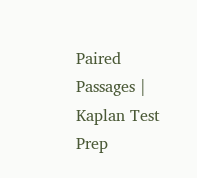Paired Passages | Kaplan Test Prep